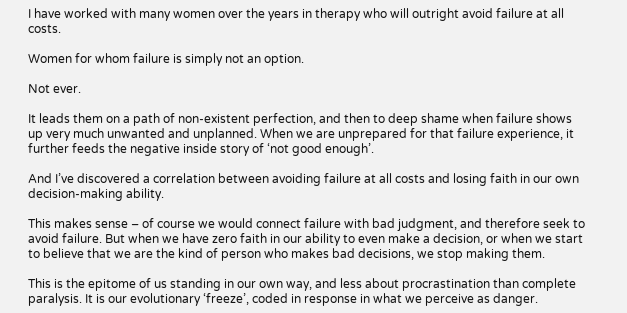I have worked with many women over the years in therapy who will outright avoid failure at all costs.

Women for whom failure is simply not an option.

Not ever.

It leads them on a path of non-existent perfection, and then to deep shame when failure shows up very much unwanted and unplanned. When we are unprepared for that failure experience, it further feeds the negative inside story of ‘not good enough’.

And I’ve discovered a correlation between avoiding failure at all costs and losing faith in our own decision-making ability.

This makes sense – of course we would connect failure with bad judgment, and therefore seek to avoid failure. But when we have zero faith in our ability to even make a decision, or when we start to believe that we are the kind of person who makes bad decisions, we stop making them.

This is the epitome of us standing in our own way, and less about procrastination than complete paralysis. It is our evolutionary ‘freeze’, coded in response in what we perceive as danger.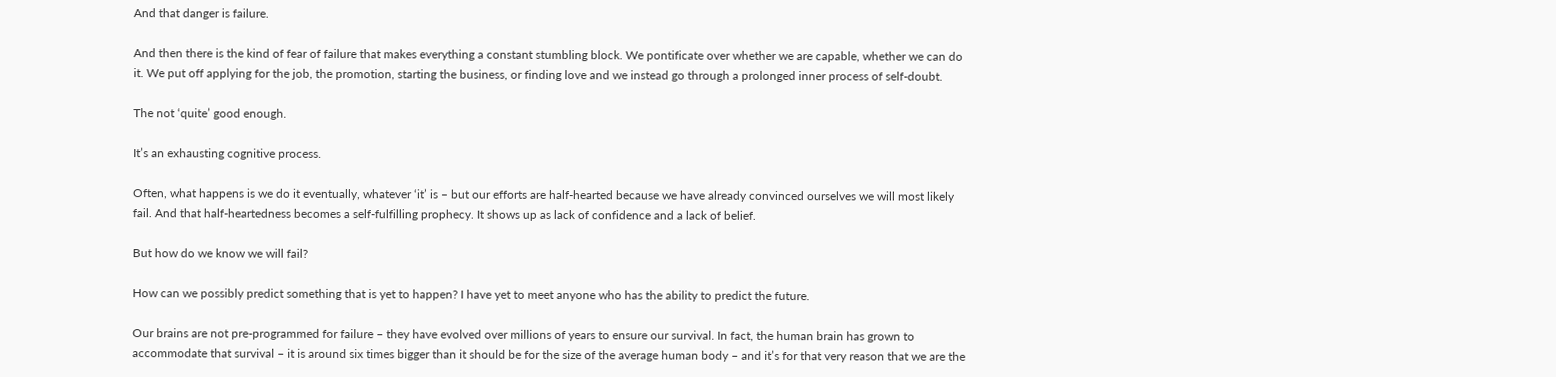And that danger is failure.

And then there is the kind of fear of failure that makes everything a constant stumbling block. We pontificate over whether we are capable, whether we can do it. We put off applying for the job, the promotion, starting the business, or finding love and we instead go through a prolonged inner process of self-doubt.

The not ‘quite’ good enough.

It’s an exhausting cognitive process.

Often, what happens is we do it eventually, whatever ‘it’ is – but our efforts are half-hearted because we have already convinced ourselves we will most likely fail. And that half-heartedness becomes a self-fulfilling prophecy. It shows up as lack of confidence and a lack of belief.

But how do we know we will fail?

How can we possibly predict something that is yet to happen? I have yet to meet anyone who has the ability to predict the future.

Our brains are not pre-programmed for failure – they have evolved over millions of years to ensure our survival. In fact, the human brain has grown to accommodate that survival – it is around six times bigger than it should be for the size of the average human body – and it’s for that very reason that we are the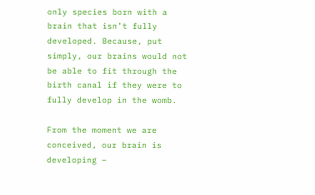only species born with a brain that isn’t fully developed. Because, put simply, our brains would not be able to fit through the birth canal if they were to fully develop in the womb.

From the moment we are conceived, our brain is developing –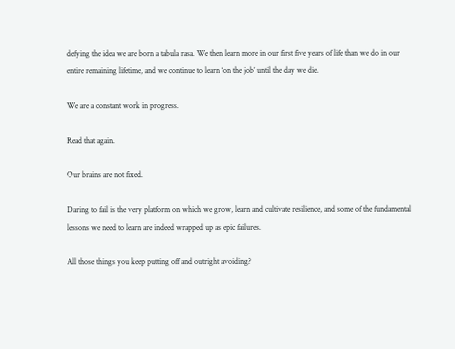defying the idea we are born a tabula rasa. We then learn more in our first five years of life than we do in our entire remaining lifetime, and we continue to learn ‘on the job’ until the day we die.

We are a constant work in progress.

Read that again.

Our brains are not fixed.

Daring to fail is the very platform on which we grow, learn and cultivate resilience, and some of the fundamental lessons we need to learn are indeed wrapped up as epic failures.

All those things you keep putting off and outright avoiding?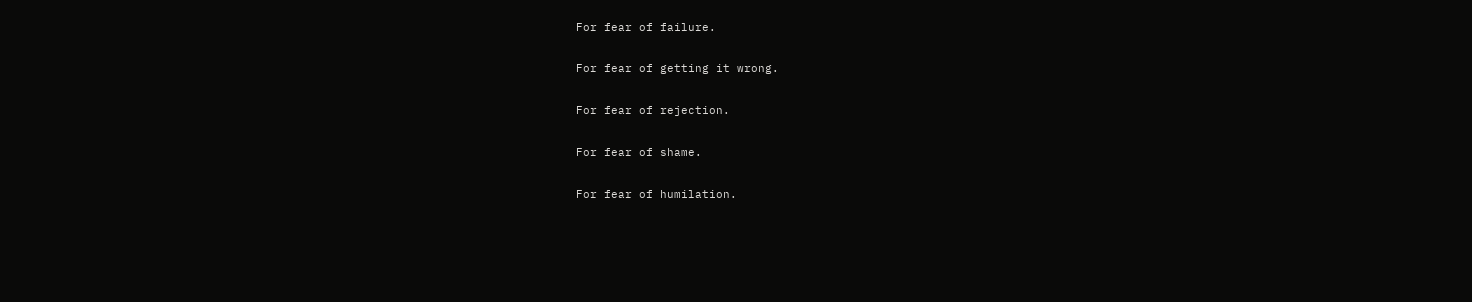For fear of failure.

For fear of getting it wrong.

For fear of rejection.

For fear of shame.

For fear of humilation.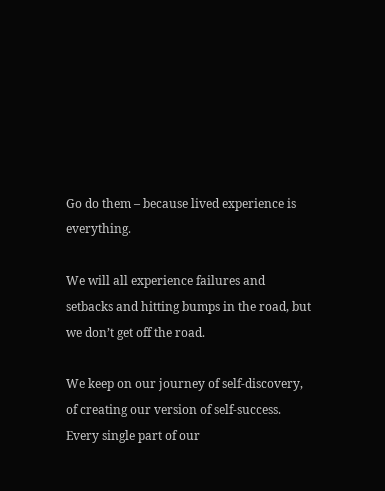Go do them – because lived experience is everything.

We will all experience failures and setbacks and hitting bumps in the road, but we don’t get off the road.

We keep on our journey of self-discovery, of creating our version of self-success. Every single part of our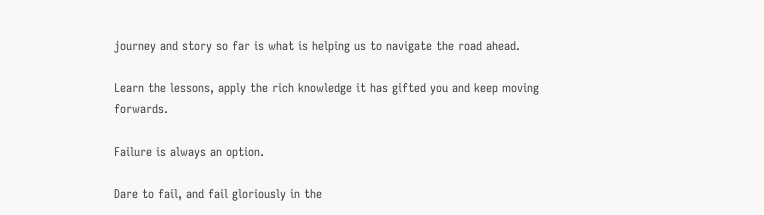journey and story so far is what is helping us to navigate the road ahead.

Learn the lessons, apply the rich knowledge it has gifted you and keep moving forwards.

Failure is always an option.

Dare to fail, and fail gloriously in the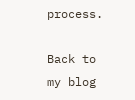process.

Back to my blog